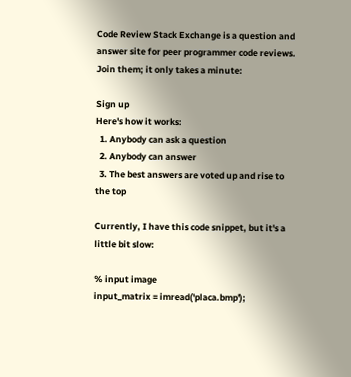Code Review Stack Exchange is a question and answer site for peer programmer code reviews. Join them; it only takes a minute:

Sign up
Here's how it works:
  1. Anybody can ask a question
  2. Anybody can answer
  3. The best answers are voted up and rise to the top

Currently, I have this code snippet, but it's a little bit slow:

% input image
input_matrix = imread('placa.bmp');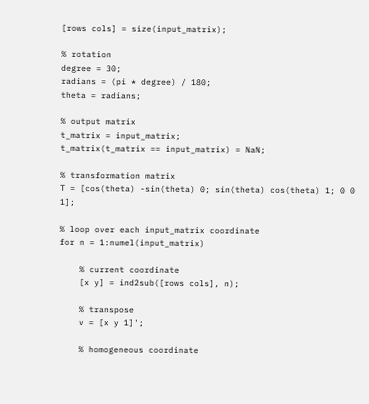[rows cols] = size(input_matrix);

% rotation
degree = 30;
radians = (pi * degree) / 180;
theta = radians;

% output matrix
t_matrix = input_matrix;
t_matrix(t_matrix == input_matrix) = NaN;

% transformation matrix
T = [cos(theta) -sin(theta) 0; sin(theta) cos(theta) 1; 0 0 1];

% loop over each input_matrix coordinate
for n = 1:numel(input_matrix)

    % current coordinate
    [x y] = ind2sub([rows cols], n);

    % transpose
    v = [x y 1]';

    % homogeneous coordinate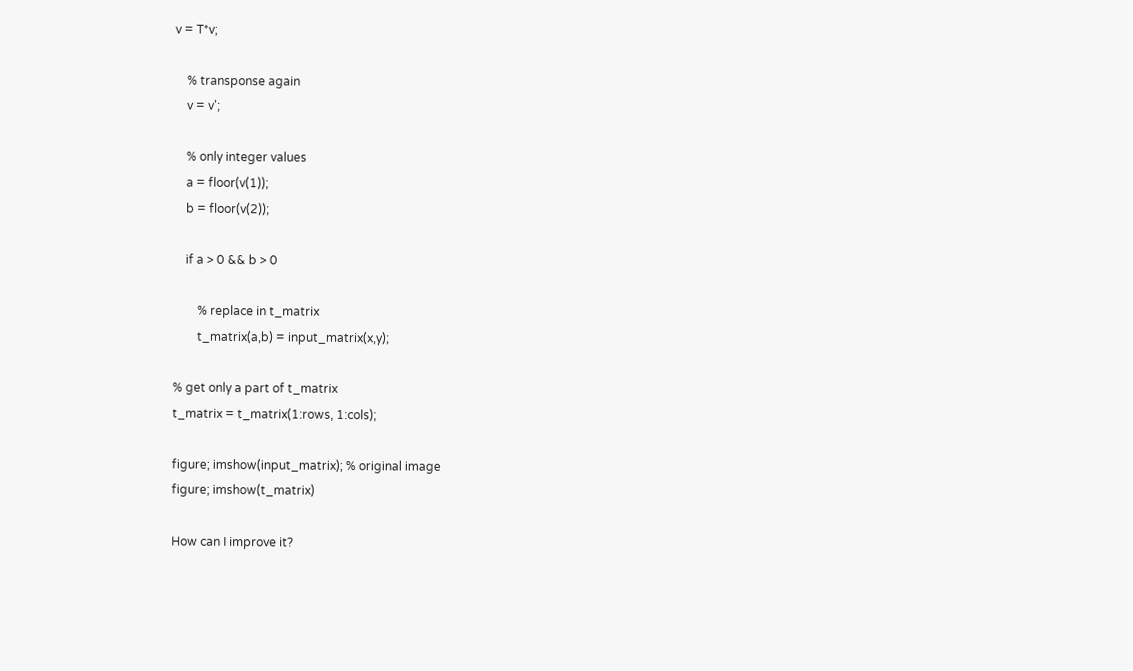v = T*v;

    % transponse again
    v = v';

    % only integer values
    a = floor(v(1));
    b = floor(v(2));

    if a > 0 && b > 0

        % replace in t_matrix
        t_matrix(a,b) = input_matrix(x,y);

% get only a part of t_matrix
t_matrix = t_matrix(1:rows, 1:cols);

figure; imshow(input_matrix); % original image
figure; imshow(t_matrix)

How can I improve it?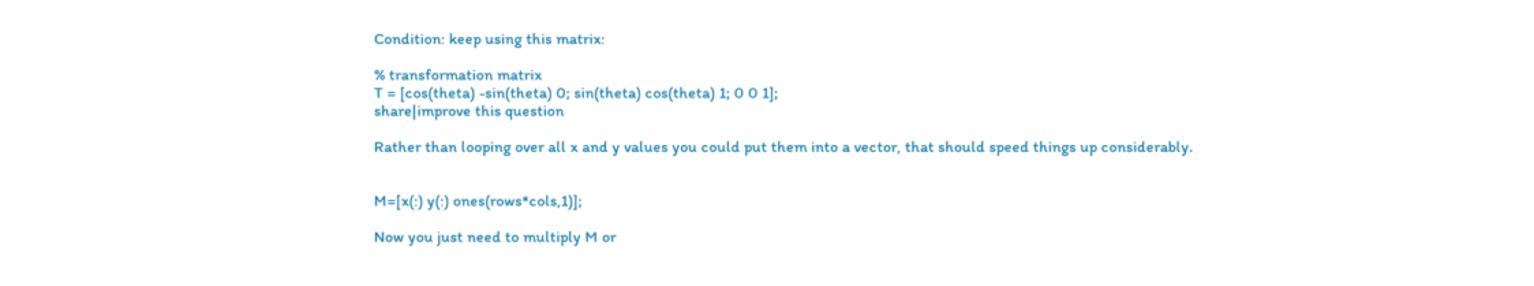Condition: keep using this matrix:

% transformation matrix
T = [cos(theta) -sin(theta) 0; sin(theta) cos(theta) 1; 0 0 1];
share|improve this question

Rather than looping over all x and y values you could put them into a vector, that should speed things up considerably.


M=[x(:) y(:) ones(rows*cols,1)];

Now you just need to multiply M or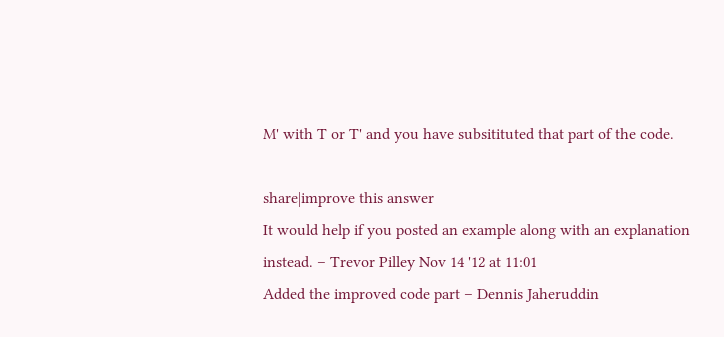M' with T or T' and you have subsitituted that part of the code.

share|improve this answer
It would help if you posted an example along with an explanation instead. – Trevor Pilley Nov 14 '12 at 11:01
Added the improved code part – Dennis Jaheruddin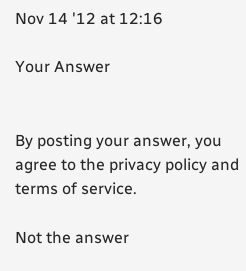Nov 14 '12 at 12:16

Your Answer


By posting your answer, you agree to the privacy policy and terms of service.

Not the answer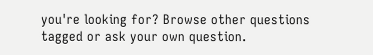you're looking for? Browse other questions tagged or ask your own question.